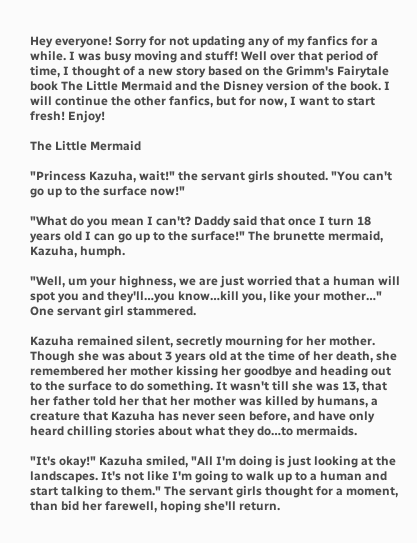Hey everyone! Sorry for not updating any of my fanfics for a while. I was busy moving and stuff! Well over that period of time, I thought of a new story based on the Grimm's Fairytale book The Little Mermaid and the Disney version of the book. I will continue the other fanfics, but for now, I want to start fresh! Enjoy!

The Little Mermaid

"Princess Kazuha, wait!" the servant girls shouted. "You can't go up to the surface now!"

"What do you mean I can't? Daddy said that once I turn 18 years old I can go up to the surface!" The brunette mermaid, Kazuha, humph.

"Well, um your highness, we are just worried that a human will spot you and they'll…you know…kill you, like your mother…" One servant girl stammered.

Kazuha remained silent, secretly mourning for her mother. Though she was about 3 years old at the time of her death, she remembered her mother kissing her goodbye and heading out to the surface to do something. It wasn't till she was 13, that her father told her that her mother was killed by humans, a creature that Kazuha has never seen before, and have only heard chilling stories about what they do…to mermaids.

"It's okay!" Kazuha smiled, "All I'm doing is just looking at the landscapes. It's not like I'm going to walk up to a human and start talking to them." The servant girls thought for a moment, than bid her farewell, hoping she'll return.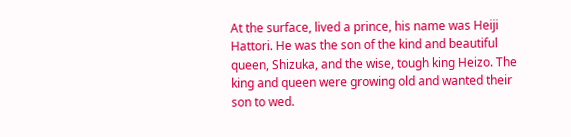At the surface, lived a prince, his name was Heiji Hattori. He was the son of the kind and beautiful queen, Shizuka, and the wise, tough king Heizo. The king and queen were growing old and wanted their son to wed.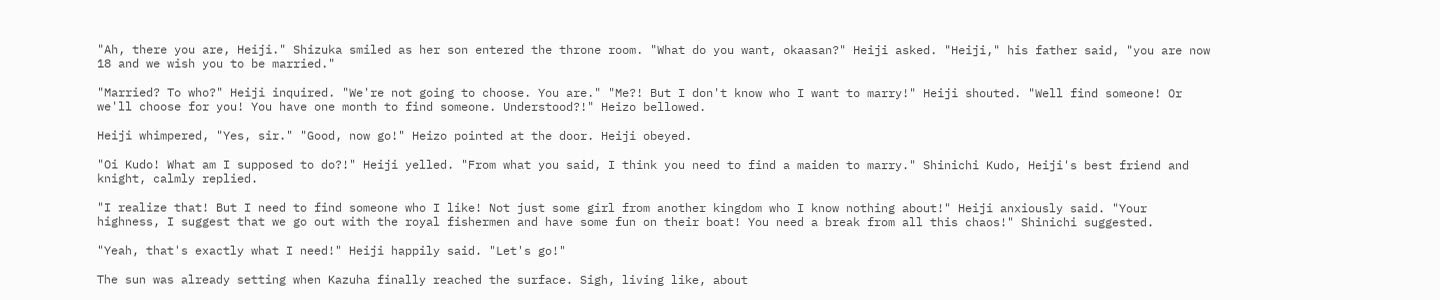"Ah, there you are, Heiji." Shizuka smiled as her son entered the throne room. "What do you want, okaasan?" Heiji asked. "Heiji," his father said, "you are now 18 and we wish you to be married."

"Married? To who?" Heiji inquired. "We're not going to choose. You are." "Me?! But I don't know who I want to marry!" Heiji shouted. "Well find someone! Or we'll choose for you! You have one month to find someone. Understood?!" Heizo bellowed.

Heiji whimpered, "Yes, sir." "Good, now go!" Heizo pointed at the door. Heiji obeyed.

"Oi Kudo! What am I supposed to do?!" Heiji yelled. "From what you said, I think you need to find a maiden to marry." Shinichi Kudo, Heiji's best friend and knight, calmly replied.

"I realize that! But I need to find someone who I like! Not just some girl from another kingdom who I know nothing about!" Heiji anxiously said. "Your highness, I suggest that we go out with the royal fishermen and have some fun on their boat! You need a break from all this chaos!" Shinichi suggested.

"Yeah, that's exactly what I need!" Heiji happily said. "Let's go!"

The sun was already setting when Kazuha finally reached the surface. Sigh, living like, about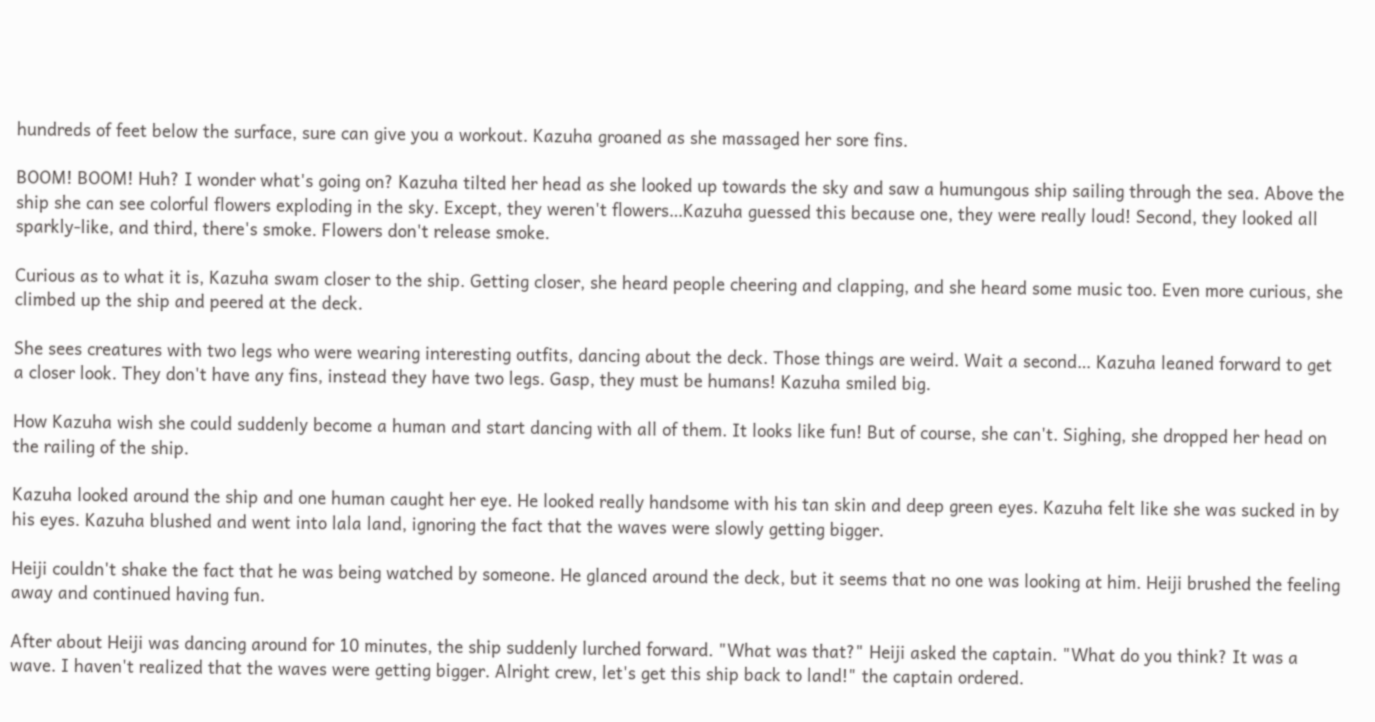hundreds of feet below the surface, sure can give you a workout. Kazuha groaned as she massaged her sore fins.

BOOM! BOOM! Huh? I wonder what's going on? Kazuha tilted her head as she looked up towards the sky and saw a humungous ship sailing through the sea. Above the ship she can see colorful flowers exploding in the sky. Except, they weren't flowers…Kazuha guessed this because one, they were really loud! Second, they looked all sparkly-like, and third, there's smoke. Flowers don't release smoke.

Curious as to what it is, Kazuha swam closer to the ship. Getting closer, she heard people cheering and clapping, and she heard some music too. Even more curious, she climbed up the ship and peered at the deck.

She sees creatures with two legs who were wearing interesting outfits, dancing about the deck. Those things are weird. Wait a second… Kazuha leaned forward to get a closer look. They don't have any fins, instead they have two legs. Gasp, they must be humans! Kazuha smiled big.

How Kazuha wish she could suddenly become a human and start dancing with all of them. It looks like fun! But of course, she can't. Sighing, she dropped her head on the railing of the ship.

Kazuha looked around the ship and one human caught her eye. He looked really handsome with his tan skin and deep green eyes. Kazuha felt like she was sucked in by his eyes. Kazuha blushed and went into lala land, ignoring the fact that the waves were slowly getting bigger.

Heiji couldn't shake the fact that he was being watched by someone. He glanced around the deck, but it seems that no one was looking at him. Heiji brushed the feeling away and continued having fun.

After about Heiji was dancing around for 10 minutes, the ship suddenly lurched forward. "What was that?" Heiji asked the captain. "What do you think? It was a wave. I haven't realized that the waves were getting bigger. Alright crew, let's get this ship back to land!" the captain ordered.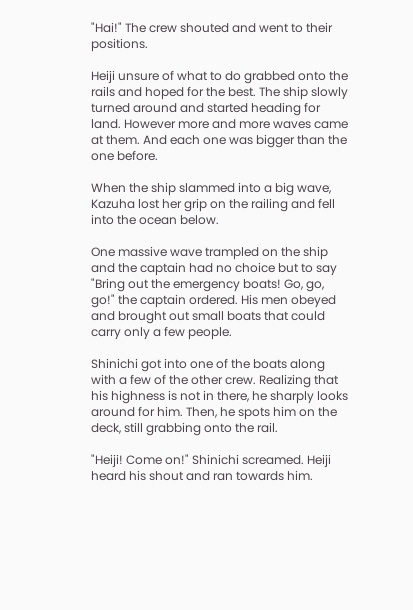"Hai!" The crew shouted and went to their positions.

Heiji unsure of what to do grabbed onto the rails and hoped for the best. The ship slowly turned around and started heading for land. However more and more waves came at them. And each one was bigger than the one before.

When the ship slammed into a big wave, Kazuha lost her grip on the railing and fell into the ocean below.

One massive wave trampled on the ship and the captain had no choice but to say "Bring out the emergency boats! Go, go, go!" the captain ordered. His men obeyed and brought out small boats that could carry only a few people.

Shinichi got into one of the boats along with a few of the other crew. Realizing that his highness is not in there, he sharply looks around for him. Then, he spots him on the deck, still grabbing onto the rail.

"Heiji! Come on!" Shinichi screamed. Heiji heard his shout and ran towards him.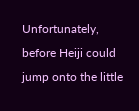Unfortunately, before Heiji could jump onto the little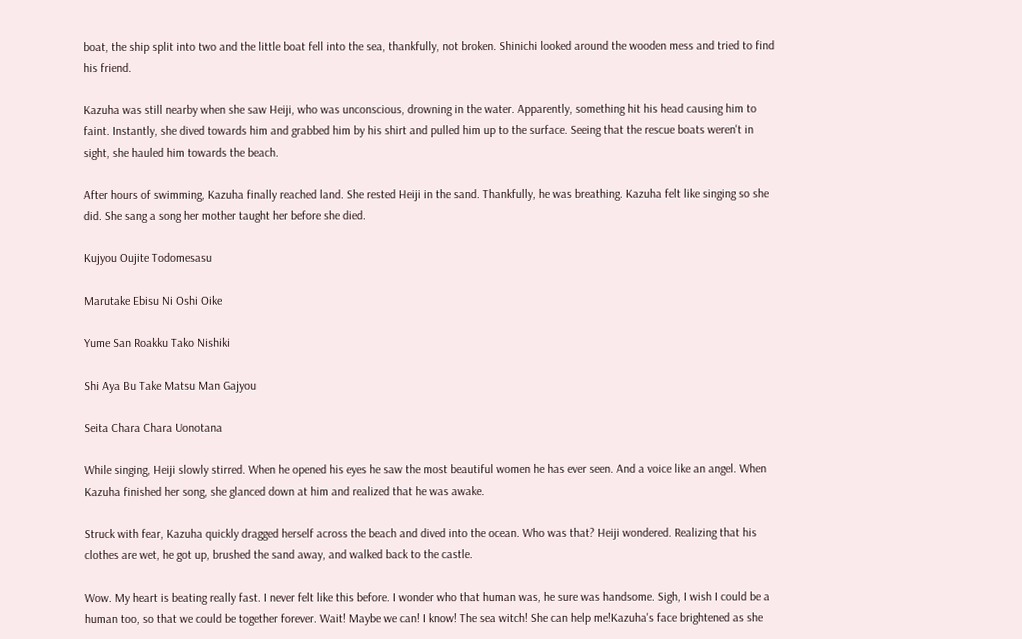boat, the ship split into two and the little boat fell into the sea, thankfully, not broken. Shinichi looked around the wooden mess and tried to find his friend.

Kazuha was still nearby when she saw Heiji, who was unconscious, drowning in the water. Apparently, something hit his head causing him to faint. Instantly, she dived towards him and grabbed him by his shirt and pulled him up to the surface. Seeing that the rescue boats weren't in sight, she hauled him towards the beach.

After hours of swimming, Kazuha finally reached land. She rested Heiji in the sand. Thankfully, he was breathing. Kazuha felt like singing so she did. She sang a song her mother taught her before she died.

Kujyou Oujite Todomesasu

Marutake Ebisu Ni Oshi Oike

Yume San Roakku Tako Nishiki

Shi Aya Bu Take Matsu Man Gajyou

Seita Chara Chara Uonotana

While singing, Heiji slowly stirred. When he opened his eyes he saw the most beautiful women he has ever seen. And a voice like an angel. When Kazuha finished her song, she glanced down at him and realized that he was awake.

Struck with fear, Kazuha quickly dragged herself across the beach and dived into the ocean. Who was that? Heiji wondered. Realizing that his clothes are wet, he got up, brushed the sand away, and walked back to the castle.

Wow. My heart is beating really fast. I never felt like this before. I wonder who that human was, he sure was handsome. Sigh, I wish I could be a human too, so that we could be together forever. Wait! Maybe we can! I know! The sea witch! She can help me!Kazuha's face brightened as she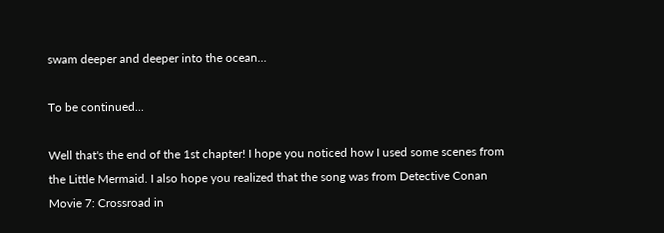swam deeper and deeper into the ocean…

To be continued...

Well that's the end of the 1st chapter! I hope you noticed how I used some scenes from the Little Mermaid. I also hope you realized that the song was from Detective Conan Movie 7: Crossroad in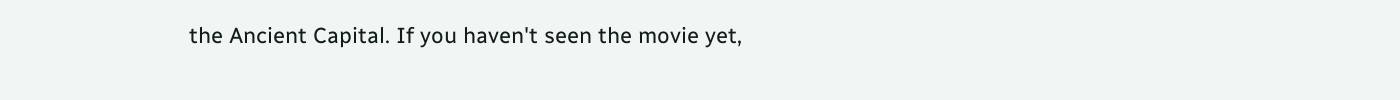the Ancient Capital. If you haven't seen the movie yet,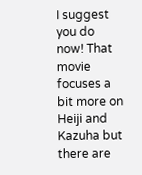I suggest you do now! That movie focuses a bit more on Heiji and Kazuha but there are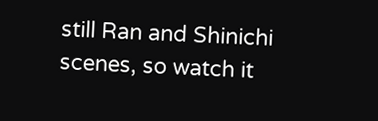still Ran and Shinichi scenes, so watch it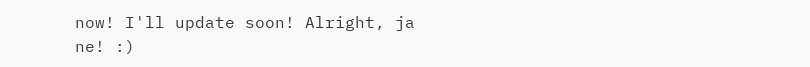now! I'll update soon! Alright, ja ne! :)